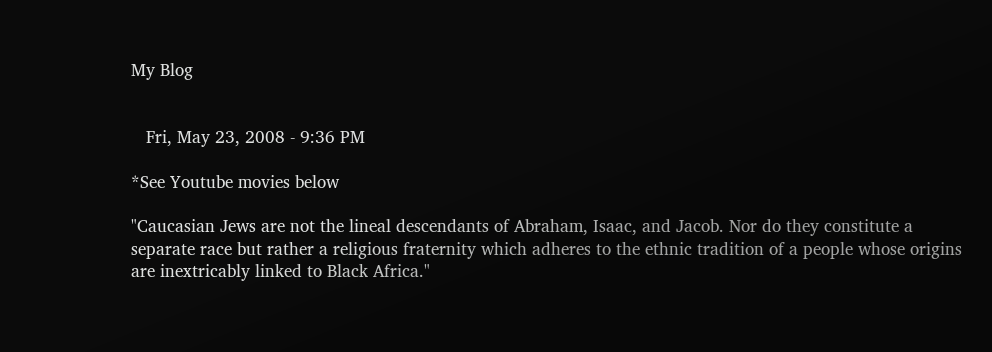My Blog


   Fri, May 23, 2008 - 9:36 PM

*See Youtube movies below

"Caucasian Jews are not the lineal descendants of Abraham, Isaac, and Jacob. Nor do they constitute a separate race but rather a religious fraternity which adheres to the ethnic tradition of a people whose origins are inextricably linked to Black Africa."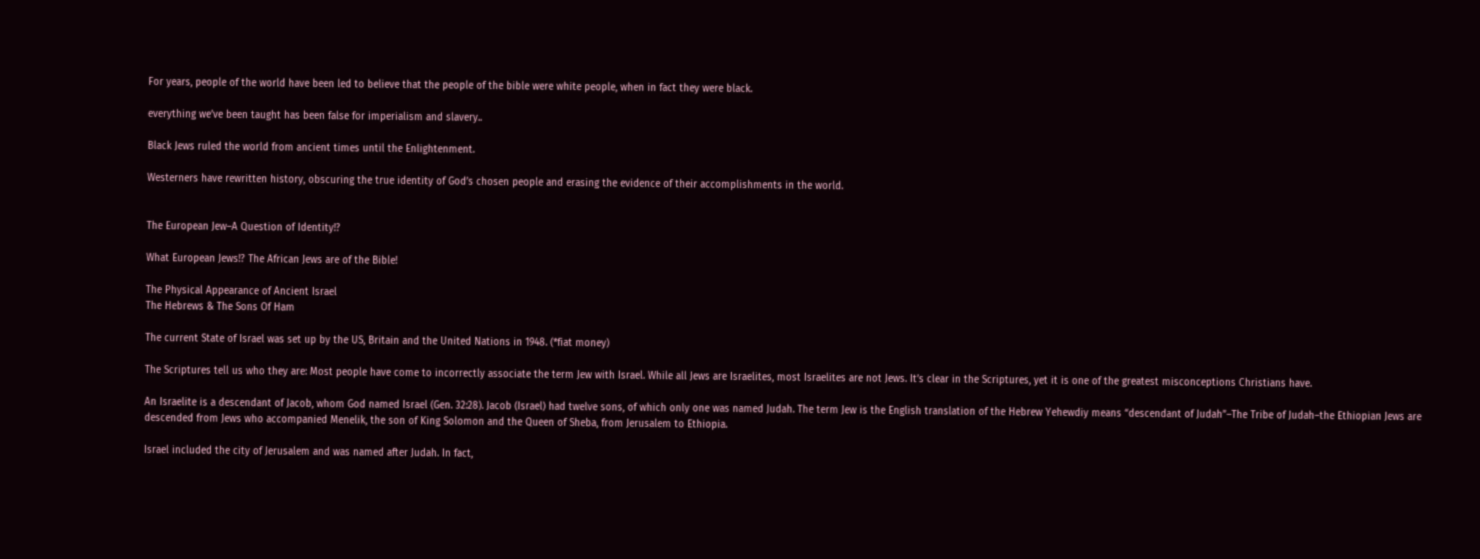For years, people of the world have been led to believe that the people of the bible were white people, when in fact they were black.

everything we’ve been taught has been false for imperialism and slavery..

Black Jews ruled the world from ancient times until the Enlightenment.

Westerners have rewritten history, obscuring the true identity of God’s chosen people and erasing the evidence of their accomplishments in the world.


The European Jew–A Question of Identity!?

What European Jews!? The African Jews are of the Bible!

The Physical Appearance of Ancient Israel
The Hebrews & The Sons Of Ham

The current State of Israel was set up by the US, Britain and the United Nations in 1948. (*fiat money)

The Scriptures tell us who they are: Most people have come to incorrectly associate the term Jew with Israel. While all Jews are Israelites, most Israelites are not Jews. It’s clear in the Scriptures, yet it is one of the greatest misconceptions Christians have.

An Israelite is a descendant of Jacob, whom God named Israel (Gen. 32:28). Jacob (Israel) had twelve sons, of which only one was named Judah. The term Jew is the English translation of the Hebrew Yehewdiy means “descendant of Judah”–The Tribe of Judah–the Ethiopian Jews are descended from Jews who accompanied Menelik, the son of King Solomon and the Queen of Sheba, from Jerusalem to Ethiopia.

Israel included the city of Jerusalem and was named after Judah. In fact,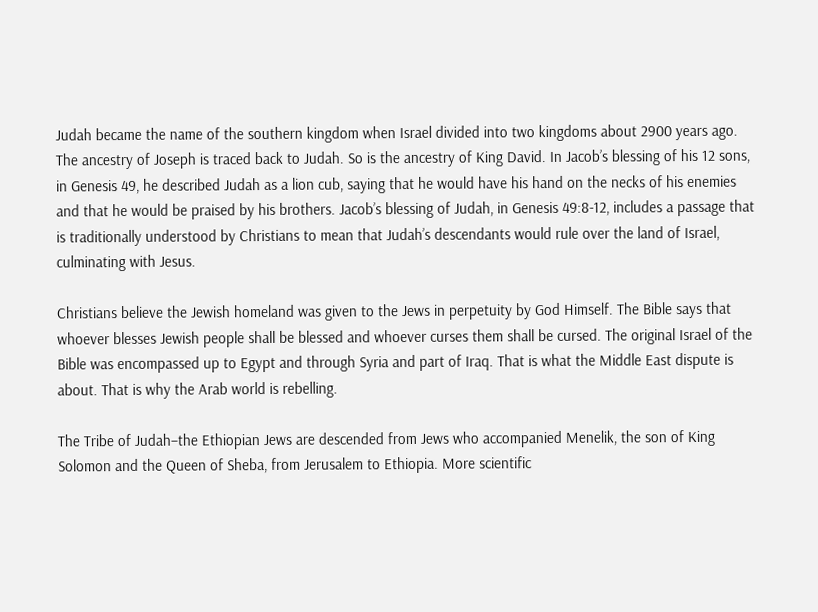Judah became the name of the southern kingdom when Israel divided into two kingdoms about 2900 years ago. The ancestry of Joseph is traced back to Judah. So is the ancestry of King David. In Jacob’s blessing of his 12 sons, in Genesis 49, he described Judah as a lion cub, saying that he would have his hand on the necks of his enemies and that he would be praised by his brothers. Jacob’s blessing of Judah, in Genesis 49:8-12, includes a passage that is traditionally understood by Christians to mean that Judah’s descendants would rule over the land of Israel, culminating with Jesus.

Christians believe the Jewish homeland was given to the Jews in perpetuity by God Himself. The Bible says that whoever blesses Jewish people shall be blessed and whoever curses them shall be cursed. The original Israel of the Bible was encompassed up to Egypt and through Syria and part of Iraq. That is what the Middle East dispute is about. That is why the Arab world is rebelling.

The Tribe of Judah–the Ethiopian Jews are descended from Jews who accompanied Menelik, the son of King Solomon and the Queen of Sheba, from Jerusalem to Ethiopia. More scientific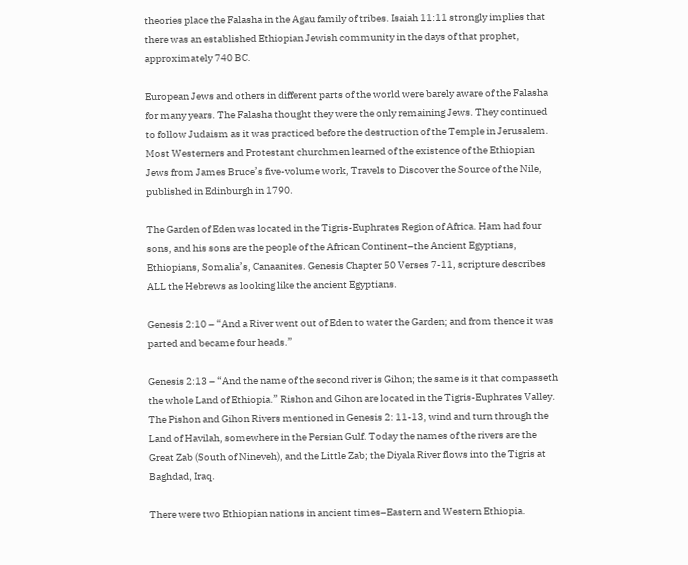theories place the Falasha in the Agau family of tribes. Isaiah 11:11 strongly implies that there was an established Ethiopian Jewish community in the days of that prophet, approximately 740 BC.

European Jews and others in different parts of the world were barely aware of the Falasha for many years. The Falasha thought they were the only remaining Jews. They continued to follow Judaism as it was practiced before the destruction of the Temple in Jerusalem. Most Westerners and Protestant churchmen learned of the existence of the Ethiopian Jews from James Bruce’s five-volume work, Travels to Discover the Source of the Nile, published in Edinburgh in 1790.

The Garden of Eden was located in the Tigris-Euphrates Region of Africa. Ham had four sons, and his sons are the people of the African Continent–the Ancient Egyptians, Ethiopians, Somalia’s, Canaanites. Genesis Chapter 50 Verses 7-11, scripture describes ALL the Hebrews as looking like the ancient Egyptians.

Genesis 2:10 – “And a River went out of Eden to water the Garden; and from thence it was parted and became four heads.”

Genesis 2:13 – “And the name of the second river is Gihon; the same is it that compasseth the whole Land of Ethiopia.” Rishon and Gihon are located in the Tigris-Euphrates Valley. The Pishon and Gihon Rivers mentioned in Genesis 2: 11-13, wind and turn through the Land of Havilah, somewhere in the Persian Gulf. Today the names of the rivers are the Great Zab (South of Nineveh), and the Little Zab; the Diyala River flows into the Tigris at Baghdad, Iraq.

There were two Ethiopian nations in ancient times–Eastern and Western Ethiopia.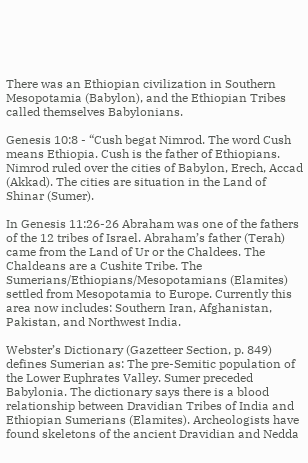There was an Ethiopian civilization in Southern Mesopotamia (Babylon), and the Ethiopian Tribes called themselves Babylonians.

Genesis 10:8 - “Cush begat Nimrod. The word Cush means Ethiopia. Cush is the father of Ethiopians. Nimrod ruled over the cities of Babylon, Erech, Accad (Akkad). The cities are situation in the Land of Shinar (Sumer).

In Genesis 11:26-26 Abraham was one of the fathers of the 12 tribes of Israel. Abraham’s father (Terah) came from the Land of Ur or the Chaldees. The Chaldeans are a Cushite Tribe. The Sumerians/Ethiopians/Mesopotamians (Elamites) settled from Mesopotamia to Europe. Currently this area now includes: Southern Iran, Afghanistan, Pakistan, and Northwest India.

Webster’s Dictionary (Gazetteer Section, p. 849) defines Sumerian as: The pre-Semitic population of the Lower Euphrates Valley. Sumer preceded Babylonia. The dictionary says there is a blood relationship between Dravidian Tribes of India and Ethiopian Sumerians (Elamites). Archeologists have found skeletons of the ancient Dravidian and Nedda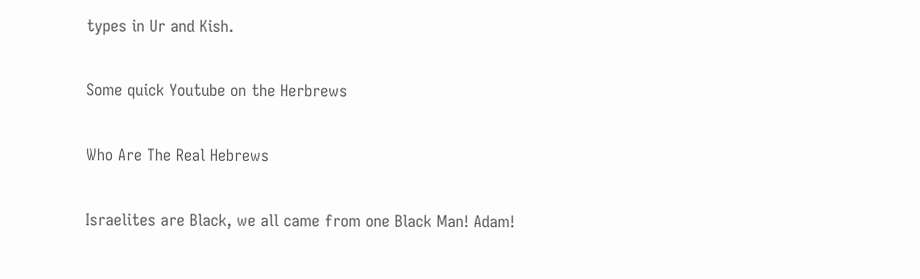types in Ur and Kish.

Some quick Youtube on the Herbrews

Who Are The Real Hebrews

Israelites are Black, we all came from one Black Man! Adam!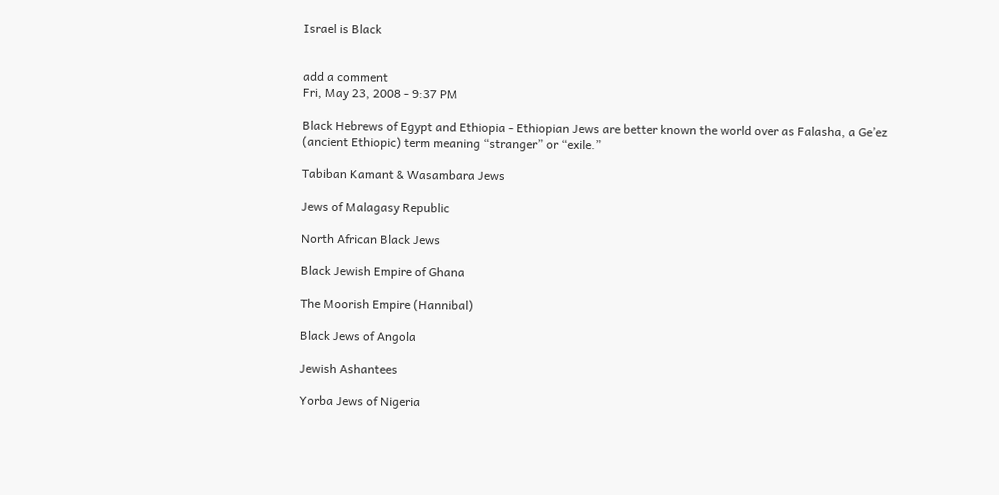Israel is Black


add a comment
Fri, May 23, 2008 - 9:37 PM

Black Hebrews of Egypt and Ethiopia - Ethiopian Jews are better known the world over as Falasha, a Ge’ez (ancient Ethiopic) term meaning “stranger” or “exile.”

Tabiban Kamant & Wasambara Jews

Jews of Malagasy Republic

North African Black Jews

Black Jewish Empire of Ghana

The Moorish Empire (Hannibal)

Black Jews of Angola

Jewish Ashantees

Yorba Jews of Nigeria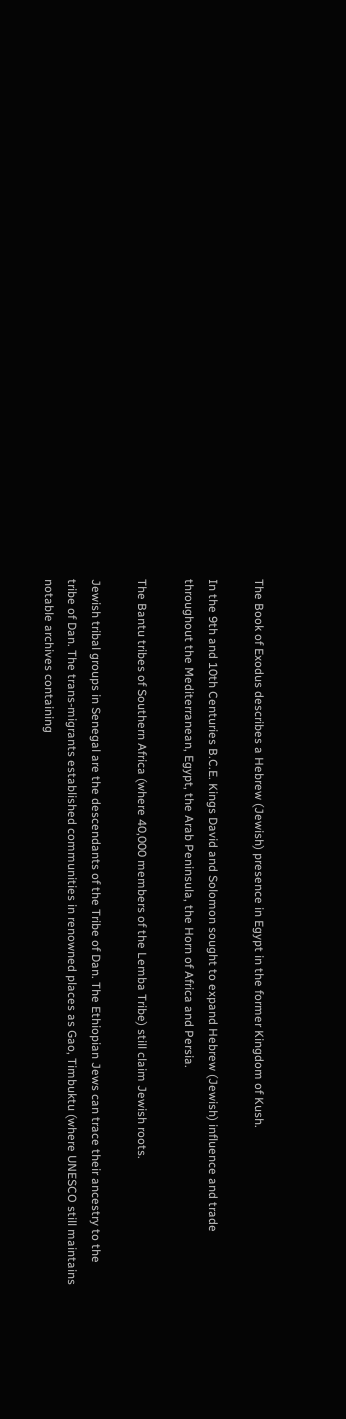The Book of Exodus describes a Hebrew (Jewish) presence in Egypt in the former Kingdom of Kush.

In the 9th and 10th Centuries B.C.E. Kings David and Solomon sought to expand Hebrew (Jewish) influence and trade throughout the Mediterranean, Egypt, the Arab Peninsula, the Horn of Africa and Persia.

The Bantu tribes of Southern Africa (where 40,000 members of the Lemba Tribe) still claim Jewish roots.

Jewish tribal groups in Senegal are the descendants of the Tribe of Dan. The Ethiopian Jews can trace their ancestry to the tribe of Dan. The trans-migrants established communities in renowned places as Gao, Timbuktu (where UNESCO still maintains notable archives containing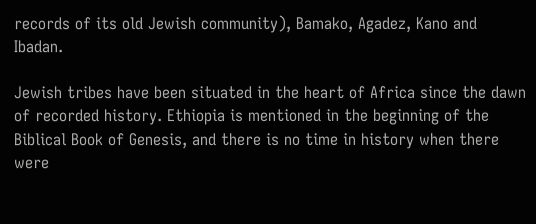records of its old Jewish community), Bamako, Agadez, Kano and Ibadan.

Jewish tribes have been situated in the heart of Africa since the dawn of recorded history. Ethiopia is mentioned in the beginning of the Biblical Book of Genesis, and there is no time in history when there were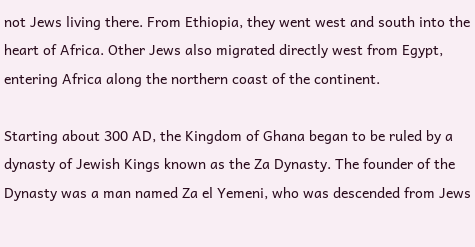not Jews living there. From Ethiopia, they went west and south into the heart of Africa. Other Jews also migrated directly west from Egypt, entering Africa along the northern coast of the continent.

Starting about 300 AD, the Kingdom of Ghana began to be ruled by a dynasty of Jewish Kings known as the Za Dynasty. The founder of the Dynasty was a man named Za el Yemeni, who was descended from Jews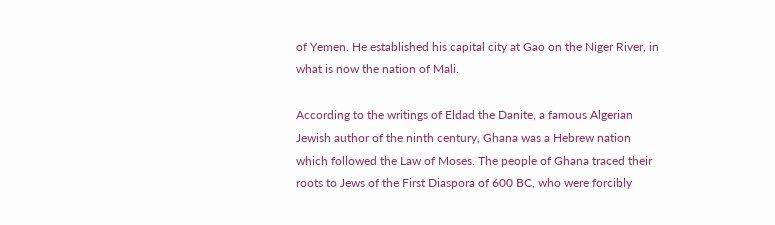of Yemen. He established his capital city at Gao on the Niger River, in what is now the nation of Mali.

According to the writings of Eldad the Danite, a famous Algerian Jewish author of the ninth century, Ghana was a Hebrew nation which followed the Law of Moses. The people of Ghana traced their roots to Jews of the First Diaspora of 600 BC, who were forcibly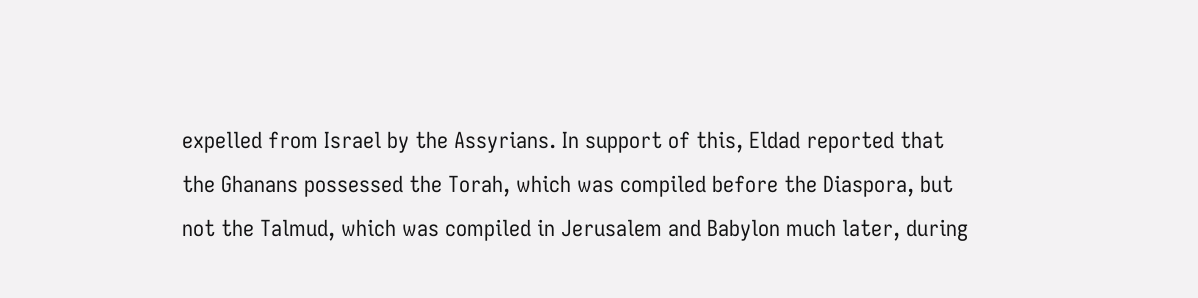expelled from Israel by the Assyrians. In support of this, Eldad reported that the Ghanans possessed the Torah, which was compiled before the Diaspora, but not the Talmud, which was compiled in Jerusalem and Babylon much later, during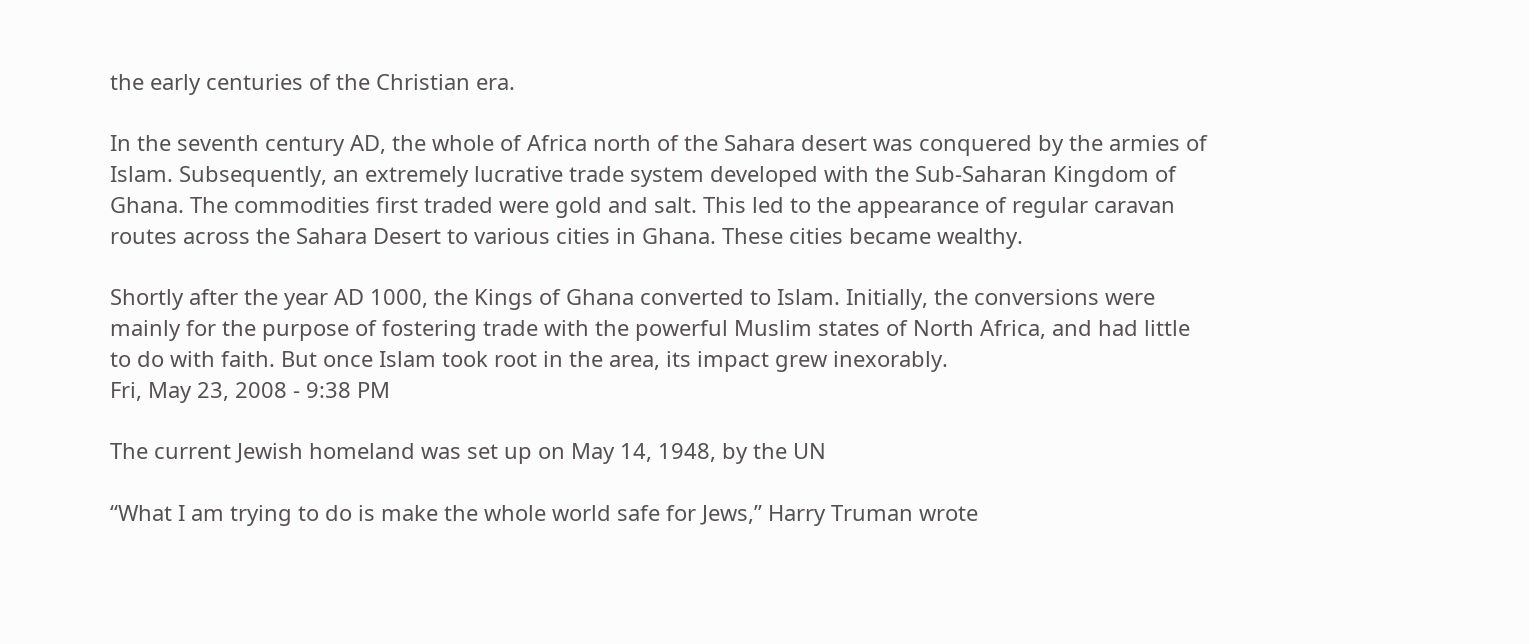the early centuries of the Christian era.

In the seventh century AD, the whole of Africa north of the Sahara desert was conquered by the armies of Islam. Subsequently, an extremely lucrative trade system developed with the Sub-Saharan Kingdom of Ghana. The commodities first traded were gold and salt. This led to the appearance of regular caravan routes across the Sahara Desert to various cities in Ghana. These cities became wealthy.

Shortly after the year AD 1000, the Kings of Ghana converted to Islam. Initially, the conversions were mainly for the purpose of fostering trade with the powerful Muslim states of North Africa, and had little to do with faith. But once Islam took root in the area, its impact grew inexorably.
Fri, May 23, 2008 - 9:38 PM

The current Jewish homeland was set up on May 14, 1948, by the UN

“What I am trying to do is make the whole world safe for Jews,” Harry Truman wrote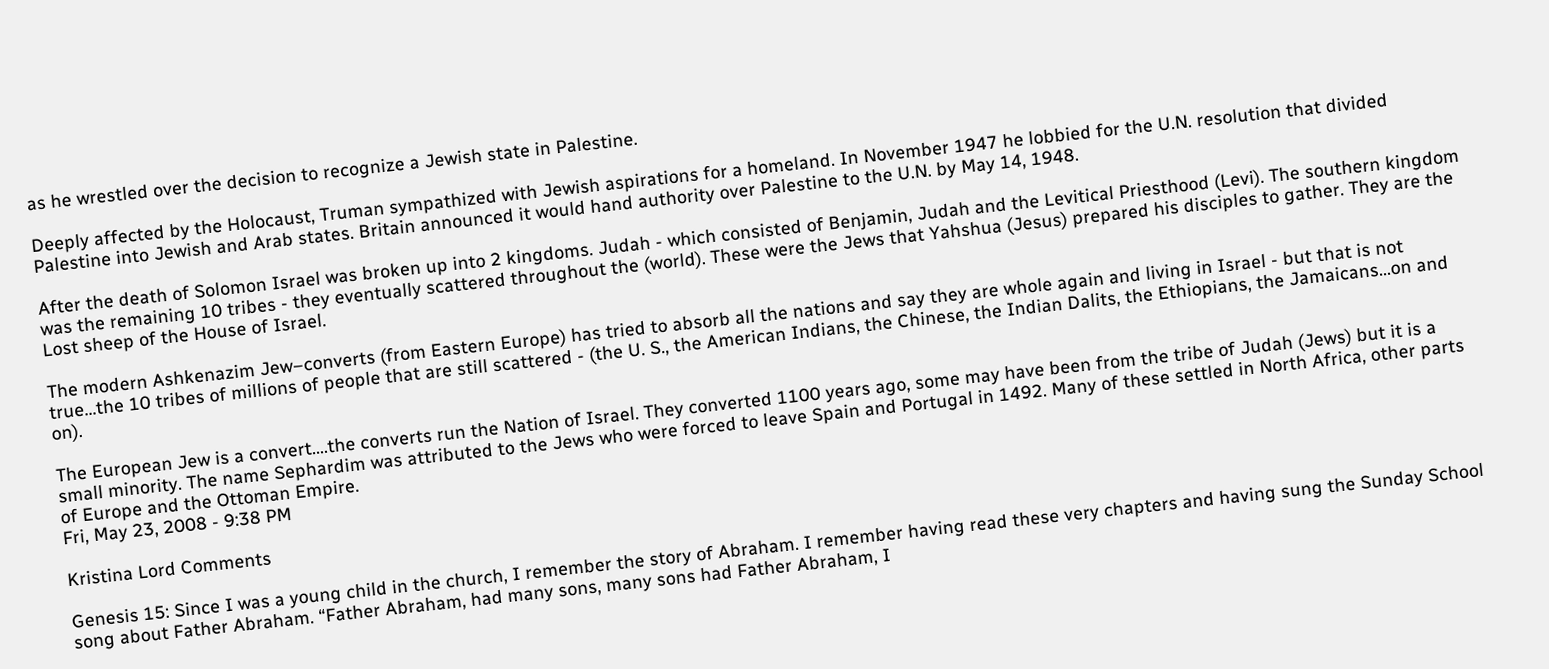as he wrestled over the decision to recognize a Jewish state in Palestine.

Deeply affected by the Holocaust, Truman sympathized with Jewish aspirations for a homeland. In November 1947 he lobbied for the U.N. resolution that divided Palestine into Jewish and Arab states. Britain announced it would hand authority over Palestine to the U.N. by May 14, 1948.

After the death of Solomon Israel was broken up into 2 kingdoms. Judah - which consisted of Benjamin, Judah and the Levitical Priesthood (Levi). The southern kingdom was the remaining 10 tribes - they eventually scattered throughout the (world). These were the Jews that Yahshua (Jesus) prepared his disciples to gather. They are the Lost sheep of the House of Israel.

The modern Ashkenazim Jew–converts (from Eastern Europe) has tried to absorb all the nations and say they are whole again and living in Israel - but that is not true…the 10 tribes of millions of people that are still scattered - (the U. S., the American Indians, the Chinese, the Indian Dalits, the Ethiopians, the Jamaicans…on and on).

The European Jew is a convert….the converts run the Nation of Israel. They converted 1100 years ago, some may have been from the tribe of Judah (Jews) but it is a small minority. The name Sephardim was attributed to the Jews who were forced to leave Spain and Portugal in 1492. Many of these settled in North Africa, other parts of Europe and the Ottoman Empire.
Fri, May 23, 2008 - 9:38 PM

Kristina Lord Comments

Genesis 15: Since I was a young child in the church, I remember the story of Abraham. I remember having read these very chapters and having sung the Sunday School song about Father Abraham. “Father Abraham, had many sons, many sons had Father Abraham, I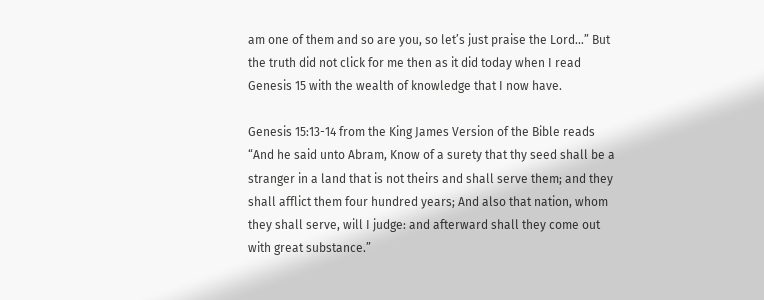am one of them and so are you, so let’s just praise the Lord…” But the truth did not click for me then as it did today when I read Genesis 15 with the wealth of knowledge that I now have.

Genesis 15:13-14 from the King James Version of the Bible reads “And he said unto Abram, Know of a surety that thy seed shall be a stranger in a land that is not theirs and shall serve them; and they shall afflict them four hundred years; And also that nation, whom they shall serve, will I judge: and afterward shall they come out with great substance.”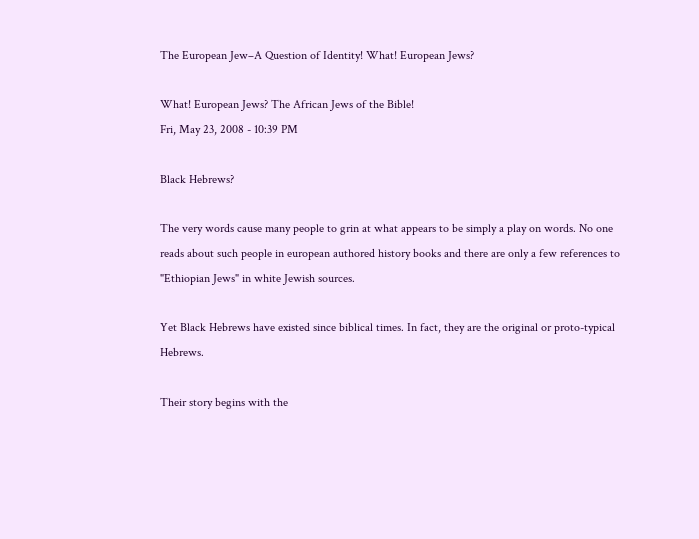The European Jew–A Question of Identity! What! European Jews?

What! European Jews? The African Jews of the Bible!
Fri, May 23, 2008 - 10:39 PM

Black Hebrews?

The very words cause many people to grin at what appears to be simply a play on words. No one reads about such people in european authored history books and there are only a few references to "Ethiopian Jews" in white Jewish sources.

Yet Black Hebrews have existed since biblical times. In fact, they are the original or proto-typical Hebrews.

Their story begins with the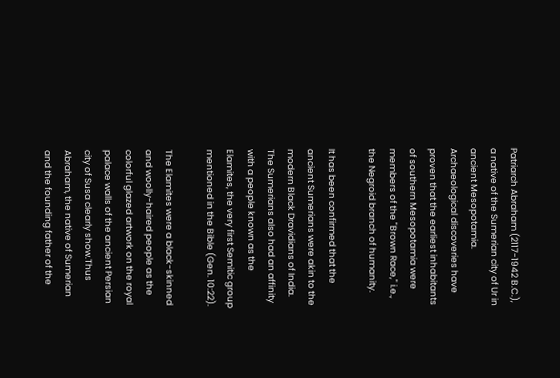Patriarch Abraham (2117-1942 B.C.), a native of the Sumerian city of Ur in ancient Mesopotamia. Archaeological discoveries have proven that the earliest inhabitants of southern Mesopotamia were members of the "Brown Race," i.e., the Negroid branch of humanity.

It has been confirmed that the ancient Sumerians were akin to the modern Black Dravidians of India. The Sumerians also had an affinity with a people known as the Elamites, the very first Semitic group mentioned in the Bible (Gen. 10:22).

The Elamites were a black-skinned and woolly-haired people as the colorful glazed artwork on the royal palace walls of the ancient Persian city of Susa clearly show.Thus Abraham, the native of Sumerian and the founding father of the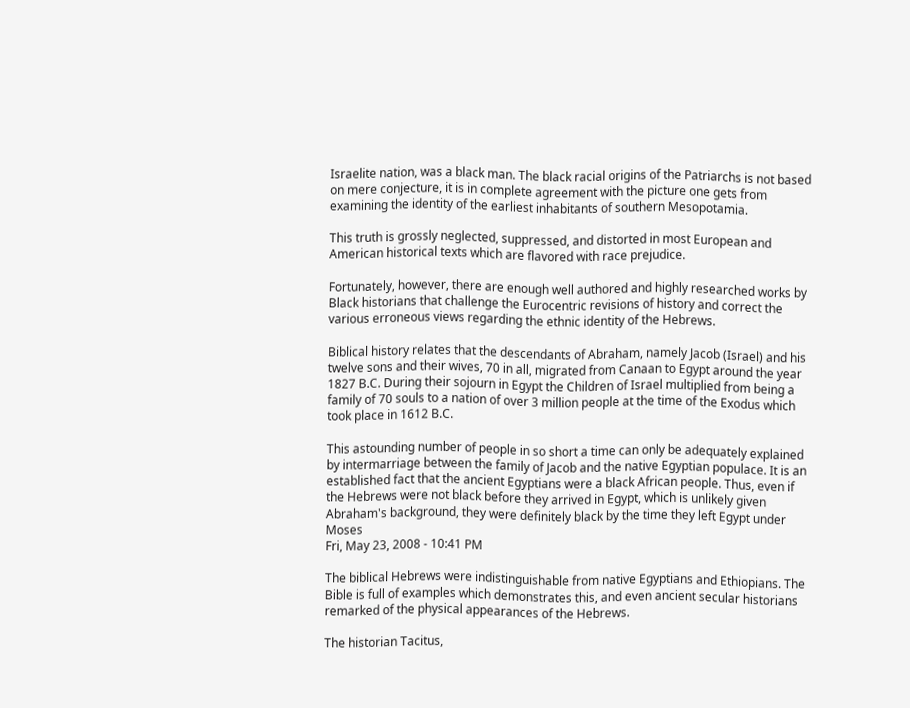Israelite nation, was a black man. The black racial origins of the Patriarchs is not based on mere conjecture, it is in complete agreement with the picture one gets from examining the identity of the earliest inhabitants of southern Mesopotamia.

This truth is grossly neglected, suppressed, and distorted in most European and American historical texts which are flavored with race prejudice.

Fortunately, however, there are enough well authored and highly researched works by Black historians that challenge the Eurocentric revisions of history and correct the various erroneous views regarding the ethnic identity of the Hebrews.

Biblical history relates that the descendants of Abraham, namely Jacob (Israel) and his twelve sons and their wives, 70 in all, migrated from Canaan to Egypt around the year 1827 B.C. During their sojourn in Egypt the Children of Israel multiplied from being a family of 70 souls to a nation of over 3 million people at the time of the Exodus which took place in 1612 B.C.

This astounding number of people in so short a time can only be adequately explained by intermarriage between the family of Jacob and the native Egyptian populace. It is an established fact that the ancient Egyptians were a black African people. Thus, even if the Hebrews were not black before they arrived in Egypt, which is unlikely given Abraham's background, they were definitely black by the time they left Egypt under Moses
Fri, May 23, 2008 - 10:41 PM

The biblical Hebrews were indistinguishable from native Egyptians and Ethiopians. The Bible is full of examples which demonstrates this, and even ancient secular historians remarked of the physical appearances of the Hebrews.

The historian Tacitus,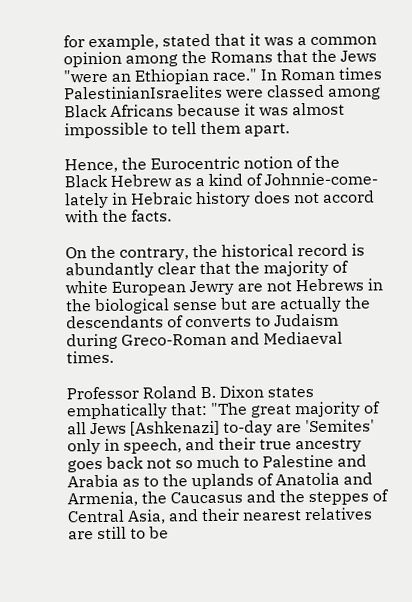for example, stated that it was a common opinion among the Romans that the Jews "were an Ethiopian race." In Roman times PalestinianIsraelites were classed among Black Africans because it was almost impossible to tell them apart.

Hence, the Eurocentric notion of the Black Hebrew as a kind of Johnnie-come-lately in Hebraic history does not accord with the facts.

On the contrary, the historical record is abundantly clear that the majority of white European Jewry are not Hebrews in the biological sense but are actually the descendants of converts to Judaism during Greco-Roman and Mediaeval times.

Professor Roland B. Dixon states emphatically that: "The great majority of all Jews [Ashkenazi] to-day are 'Semites' only in speech, and their true ancestry goes back not so much to Palestine and Arabia as to the uplands of Anatolia and Armenia, the Caucasus and the steppes of Central Asia, and their nearest relatives are still to be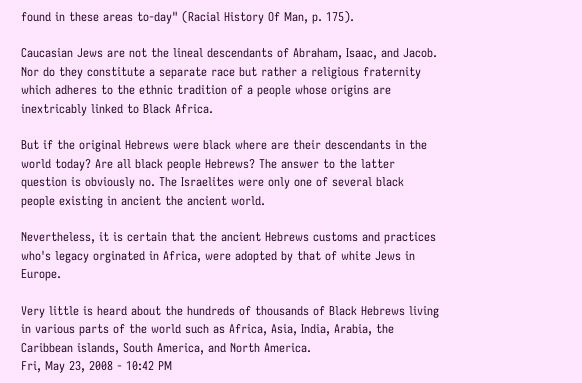found in these areas to-day" (Racial History Of Man, p. 175).

Caucasian Jews are not the lineal descendants of Abraham, Isaac, and Jacob. Nor do they constitute a separate race but rather a religious fraternity which adheres to the ethnic tradition of a people whose origins are inextricably linked to Black Africa.

But if the original Hebrews were black where are their descendants in the world today? Are all black people Hebrews? The answer to the latter question is obviously no. The Israelites were only one of several black people existing in ancient the ancient world.

Nevertheless, it is certain that the ancient Hebrews customs and practices who's legacy orginated in Africa, were adopted by that of white Jews in Europe.

Very little is heard about the hundreds of thousands of Black Hebrews living in various parts of the world such as Africa, Asia, India, Arabia, the Caribbean islands, South America, and North America.
Fri, May 23, 2008 - 10:42 PM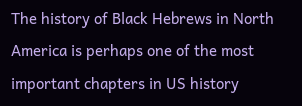The history of Black Hebrews in North America is perhaps one of the most important chapters in US history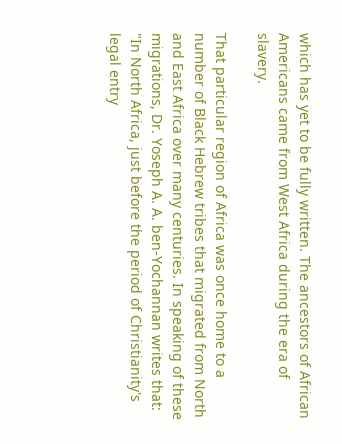which has yet to be fully written. The ancestors of African Americans came from West Africa during the era of slavery.

That particular region of Africa was once home to a number of Black Hebrew tribes that migrated from North and East Africa over many centuries. In speaking of these migrations, Dr. Yoseph A. A. ben-Yochannan writes that: "In North Africa, just before the period of Christianity's legal entry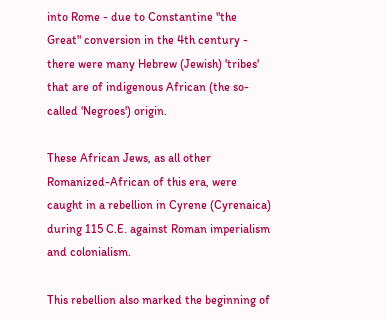into Rome - due to Constantine "the Great" conversion in the 4th century - there were many Hebrew (Jewish) 'tribes' that are of indigenous African (the so-called 'Negroes') origin.

These African Jews, as all other Romanized-African of this era, were caught in a rebellion in Cyrene (Cyrenaica) during 115 C.E. against Roman imperialism and colonialism.

This rebellion also marked the beginning of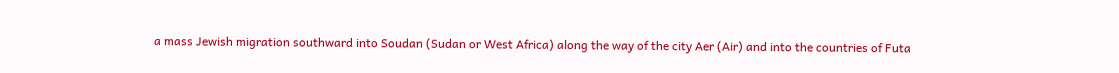a mass Jewish migration southward into Soudan (Sudan or West Africa) along the way of the city Aer (Air) and into the countries of Futa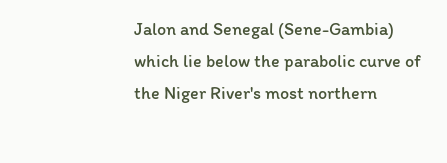Jalon and Senegal (Sene-Gambia) which lie below the parabolic curve of the Niger River's most northern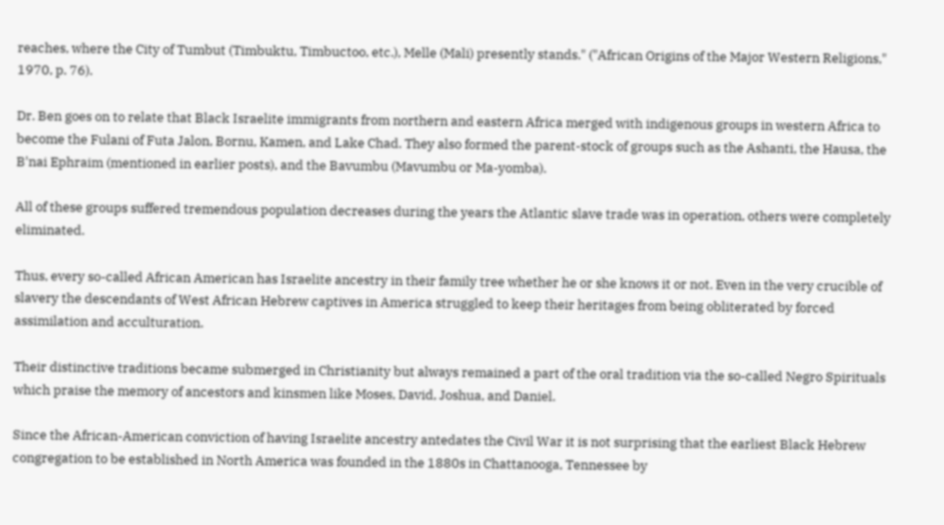reaches, where the City of Tumbut (Timbuktu, Timbuctoo, etc.), Melle (Mali) presently stands." ("African Origins of the Major Western Religions," 1970, p. 76).

Dr. Ben goes on to relate that Black Israelite immigrants from northern and eastern Africa merged with indigenous groups in western Africa to become the Fulani of Futa Jalon, Bornu, Kamen, and Lake Chad. They also formed the parent-stock of groups such as the Ashanti, the Hausa, the B'nai Ephraim (mentioned in earlier posts), and the Bavumbu (Mavumbu or Ma-yomba).

All of these groups suffered tremendous population decreases during the years the Atlantic slave trade was in operation, others were completely eliminated.

Thus, every so-called African American has Israelite ancestry in their family tree whether he or she knows it or not. Even in the very crucible of slavery the descendants of West African Hebrew captives in America struggled to keep their heritages from being obliterated by forced assimilation and acculturation.

Their distinctive traditions became submerged in Christianity but always remained a part of the oral tradition via the so-called Negro Spirituals which praise the memory of ancestors and kinsmen like Moses, David, Joshua, and Daniel.

Since the African-American conviction of having Israelite ancestry antedates the Civil War it is not surprising that the earliest Black Hebrew congregation to be established in North America was founded in the 1880s in Chattanooga, Tennessee by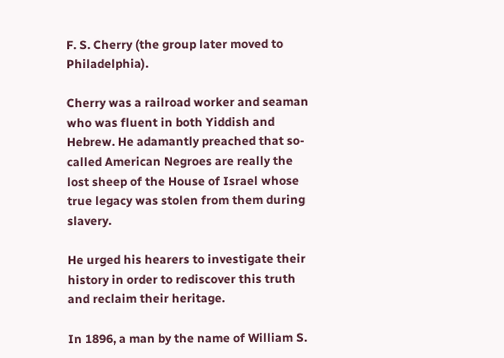F. S. Cherry (the group later moved to Philadelphia).

Cherry was a railroad worker and seaman who was fluent in both Yiddish and Hebrew. He adamantly preached that so-called American Negroes are really the lost sheep of the House of Israel whose true legacy was stolen from them during slavery.

He urged his hearers to investigate their history in order to rediscover this truth and reclaim their heritage.

In 1896, a man by the name of William S.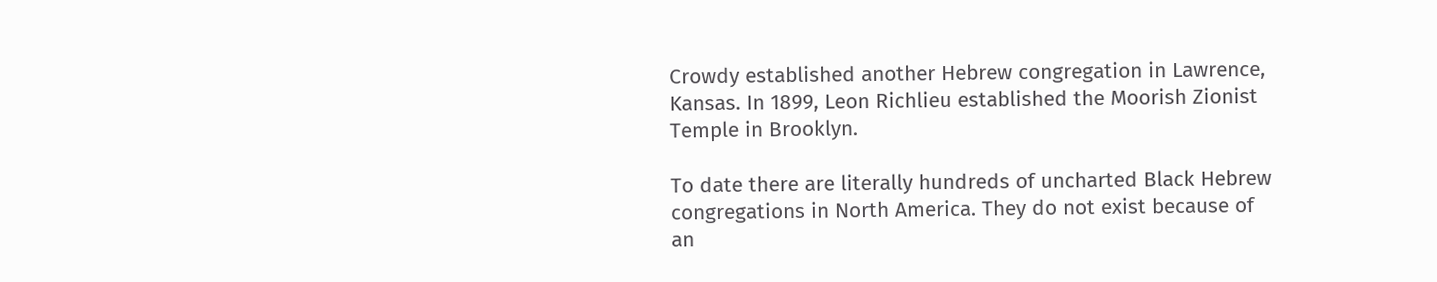Crowdy established another Hebrew congregation in Lawrence, Kansas. In 1899, Leon Richlieu established the Moorish Zionist Temple in Brooklyn.

To date there are literally hundreds of uncharted Black Hebrew congregations in North America. They do not exist because of an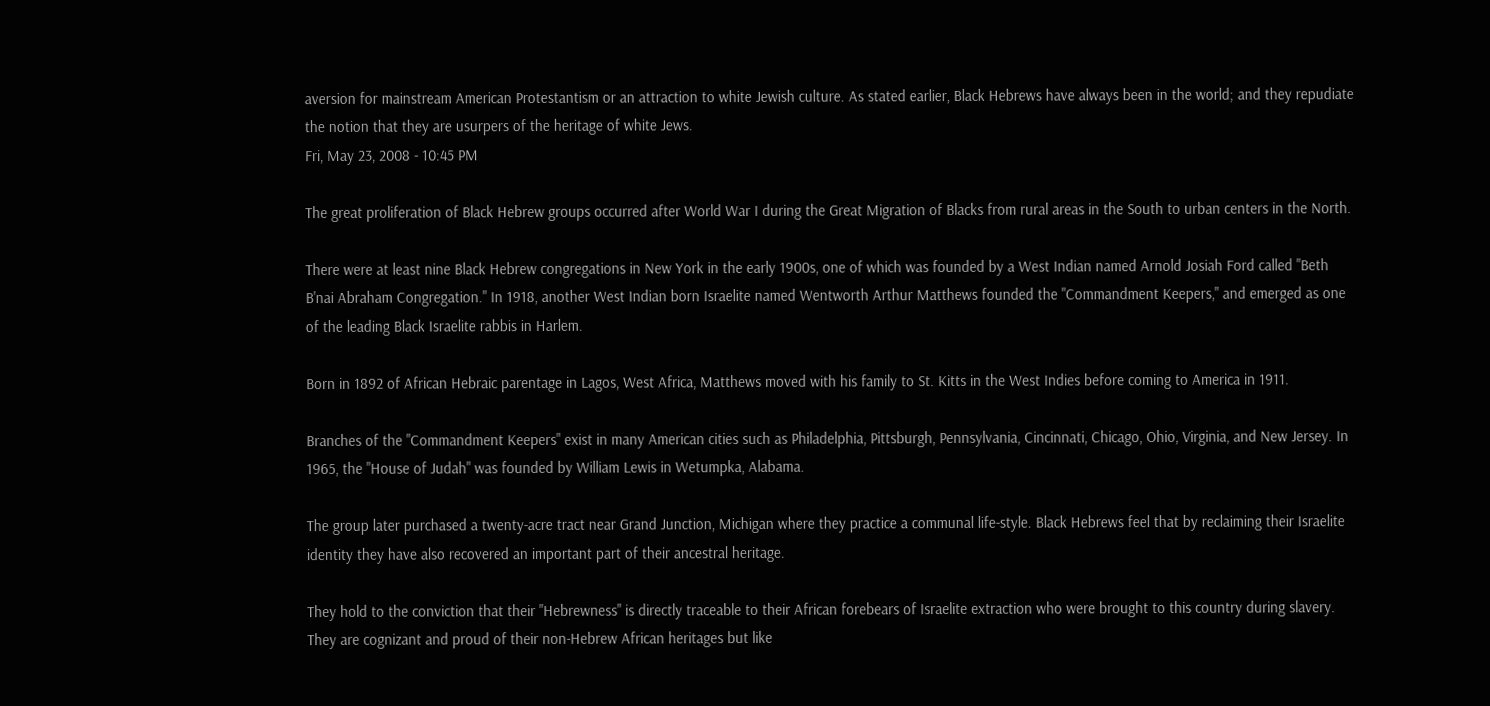aversion for mainstream American Protestantism or an attraction to white Jewish culture. As stated earlier, Black Hebrews have always been in the world; and they repudiate the notion that they are usurpers of the heritage of white Jews.
Fri, May 23, 2008 - 10:45 PM

The great proliferation of Black Hebrew groups occurred after World War I during the Great Migration of Blacks from rural areas in the South to urban centers in the North.

There were at least nine Black Hebrew congregations in New York in the early 1900s, one of which was founded by a West Indian named Arnold Josiah Ford called "Beth B'nai Abraham Congregation." In 1918, another West Indian born Israelite named Wentworth Arthur Matthews founded the "Commandment Keepers," and emerged as one of the leading Black Israelite rabbis in Harlem.

Born in 1892 of African Hebraic parentage in Lagos, West Africa, Matthews moved with his family to St. Kitts in the West Indies before coming to America in 1911.

Branches of the "Commandment Keepers" exist in many American cities such as Philadelphia, Pittsburgh, Pennsylvania, Cincinnati, Chicago, Ohio, Virginia, and New Jersey. In 1965, the "House of Judah" was founded by William Lewis in Wetumpka, Alabama.

The group later purchased a twenty-acre tract near Grand Junction, Michigan where they practice a communal life-style. Black Hebrews feel that by reclaiming their Israelite identity they have also recovered an important part of their ancestral heritage.

They hold to the conviction that their "Hebrewness" is directly traceable to their African forebears of Israelite extraction who were brought to this country during slavery. They are cognizant and proud of their non-Hebrew African heritages but like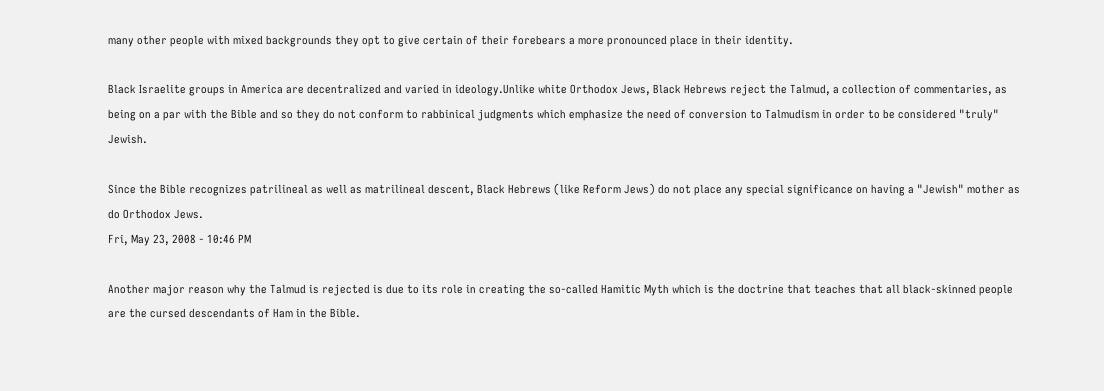many other people with mixed backgrounds they opt to give certain of their forebears a more pronounced place in their identity.

Black Israelite groups in America are decentralized and varied in ideology.Unlike white Orthodox Jews, Black Hebrews reject the Talmud, a collection of commentaries, as being on a par with the Bible and so they do not conform to rabbinical judgments which emphasize the need of conversion to Talmudism in order to be considered "truly" Jewish.

Since the Bible recognizes patrilineal as well as matrilineal descent, Black Hebrews (like Reform Jews) do not place any special significance on having a "Jewish" mother as do Orthodox Jews.
Fri, May 23, 2008 - 10:46 PM

Another major reason why the Talmud is rejected is due to its role in creating the so-called Hamitic Myth which is the doctrine that teaches that all black-skinned people are the cursed descendants of Ham in the Bible.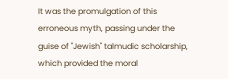It was the promulgation of this erroneous myth, passing under the guise of "Jewish" talmudic scholarship, which provided the moral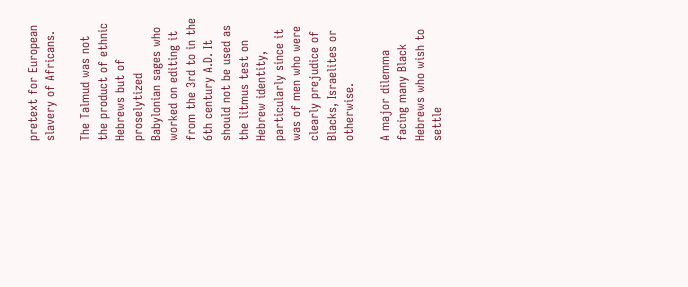pretext for European slavery of Africans.

The Talmud was not the product of ethnic Hebrews but of proselytized Babylonian sages who worked on editing it from the 3rd to in the 6th century A.D. It should not be used as the litmus test on Hebrew identity, particularly since it was of men who were clearly prejudice of Blacks, Israelites or otherwise.

A major dilemma facing many Black Hebrews who wish to settle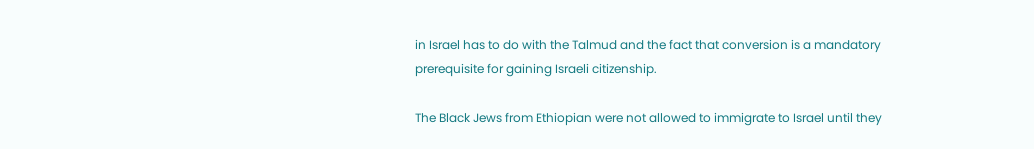in Israel has to do with the Talmud and the fact that conversion is a mandatory prerequisite for gaining Israeli citizenship.

The Black Jews from Ethiopian were not allowed to immigrate to Israel until they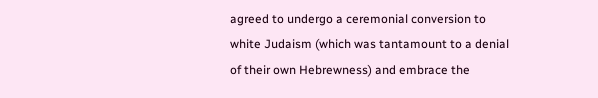agreed to undergo a ceremonial conversion to white Judaism (which was tantamount to a denial of their own Hebrewness) and embrace the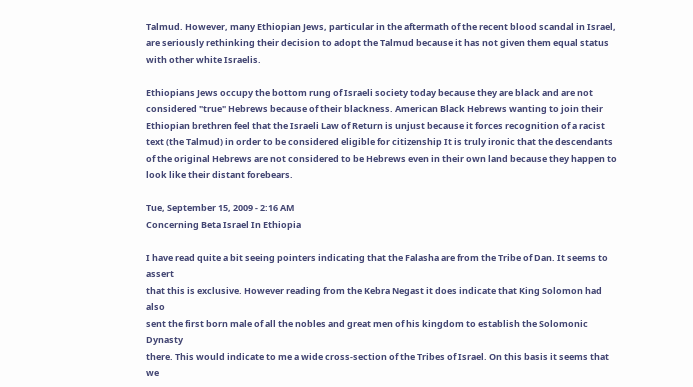Talmud. However, many Ethiopian Jews, particular in the aftermath of the recent blood scandal in Israel, are seriously rethinking their decision to adopt the Talmud because it has not given them equal status with other white Israelis.

Ethiopians Jews occupy the bottom rung of Israeli society today because they are black and are not considered "true" Hebrews because of their blackness. American Black Hebrews wanting to join their Ethiopian brethren feel that the Israeli Law of Return is unjust because it forces recognition of a racist text (the Talmud) in order to be considered eligible for citizenship It is truly ironic that the descendants of the original Hebrews are not considered to be Hebrews even in their own land because they happen to look like their distant forebears.

Tue, September 15, 2009 - 2:16 AM
Concerning Beta Israel In Ethiopia

I have read quite a bit seeing pointers indicating that the Falasha are from the Tribe of Dan. It seems to assert
that this is exclusive. However reading from the Kebra Negast it does indicate that King Solomon had also
sent the first born male of all the nobles and great men of his kingdom to establish the Solomonic Dynasty
there. This would indicate to me a wide cross-section of the Tribes of Israel. On this basis it seems that we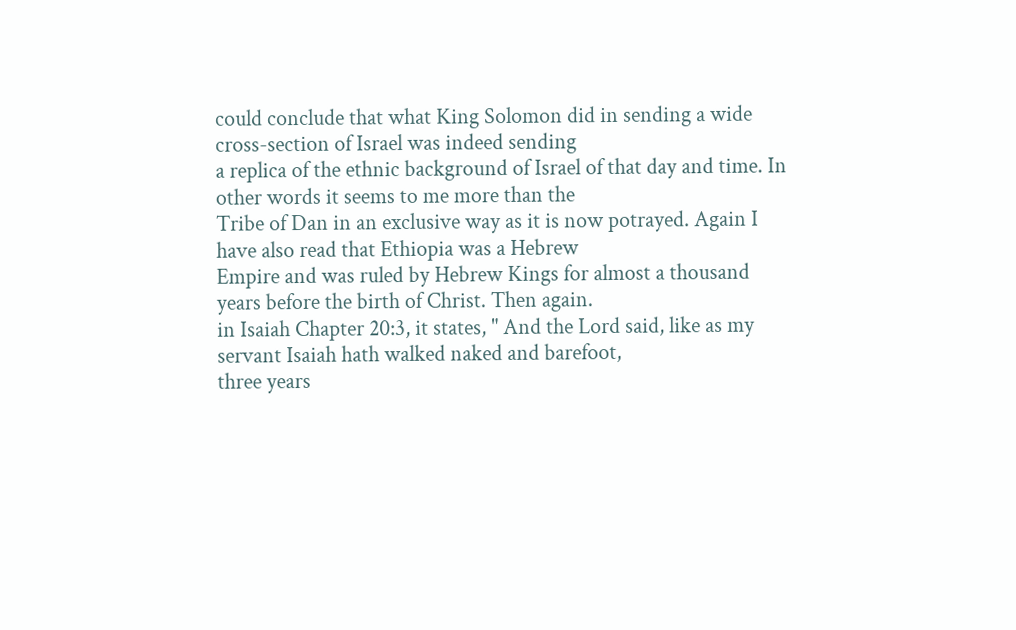could conclude that what King Solomon did in sending a wide cross-section of Israel was indeed sending
a replica of the ethnic background of Israel of that day and time. In other words it seems to me more than the
Tribe of Dan in an exclusive way as it is now potrayed. Again I have also read that Ethiopia was a Hebrew
Empire and was ruled by Hebrew Kings for almost a thousand years before the birth of Christ. Then again.
in Isaiah Chapter 20:3, it states, " And the Lord said, like as my servant Isaiah hath walked naked and barefoot,
three years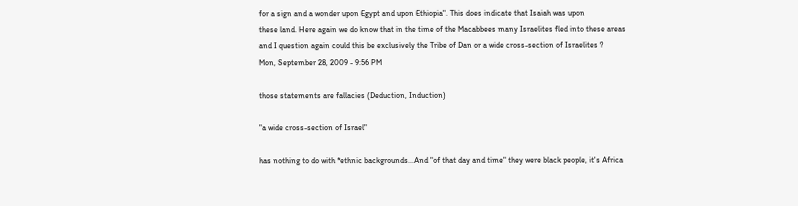for a sign and a wonder upon Egypt and upon Ethiopia". This does indicate that Isaiah was upon
these land. Here again we do know that in the time of the Macabbees many Israelites fled into these areas
and I question again could this be exclusively the Tribe of Dan or a wide cross-section of Israelites ?
Mon, September 28, 2009 - 9:56 PM

those statements are fallacies (Deduction, Induction)

"a wide cross-section of Israel"

has nothing to do with *ethnic backgrounds...And "of that day and time" they were black people, it's Africa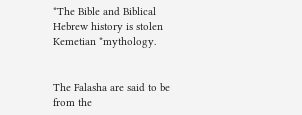*The Bible and Biblical Hebrew history is stolen Kemetian *mythology.


The Falasha are said to be from the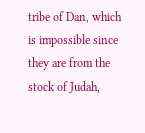tribe of Dan, which is impossible since they are from the stock of Judah,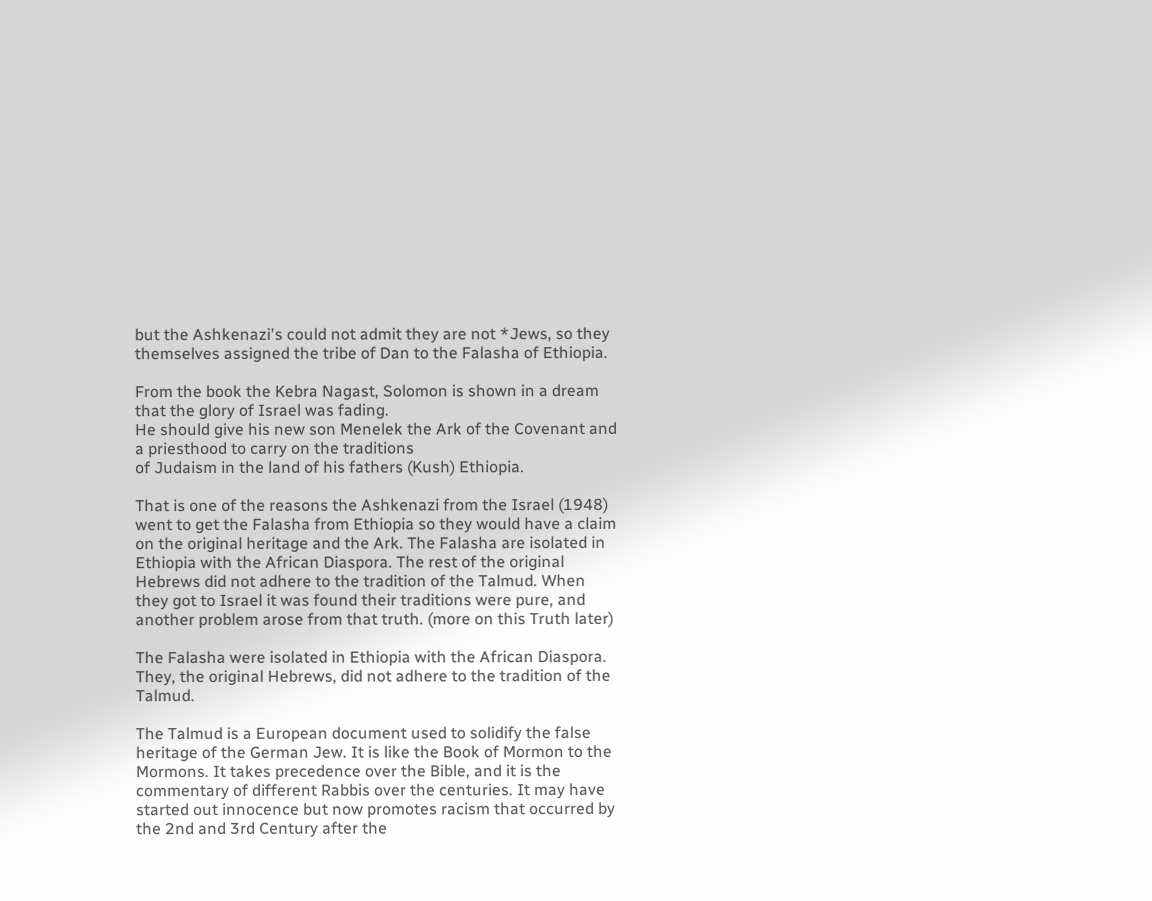but the Ashkenazi's could not admit they are not *Jews, so they themselves assigned the tribe of Dan to the Falasha of Ethiopia.

From the book the Kebra Nagast, Solomon is shown in a dream that the glory of Israel was fading.
He should give his new son Menelek the Ark of the Covenant and a priesthood to carry on the traditions
of Judaism in the land of his fathers (Kush) Ethiopia.

That is one of the reasons the Ashkenazi from the Israel (1948) went to get the Falasha from Ethiopia so they would have a claim on the original heritage and the Ark. The Falasha are isolated in Ethiopia with the African Diaspora. The rest of the original Hebrews did not adhere to the tradition of the Talmud. When they got to Israel it was found their traditions were pure, and another problem arose from that truth. (more on this Truth later)

The Falasha were isolated in Ethiopia with the African Diaspora. They, the original Hebrews, did not adhere to the tradition of the Talmud.

The Talmud is a European document used to solidify the false heritage of the German Jew. It is like the Book of Mormon to the Mormons. It takes precedence over the Bible, and it is the commentary of different Rabbis over the centuries. It may have started out innocence but now promotes racism that occurred by the 2nd and 3rd Century after the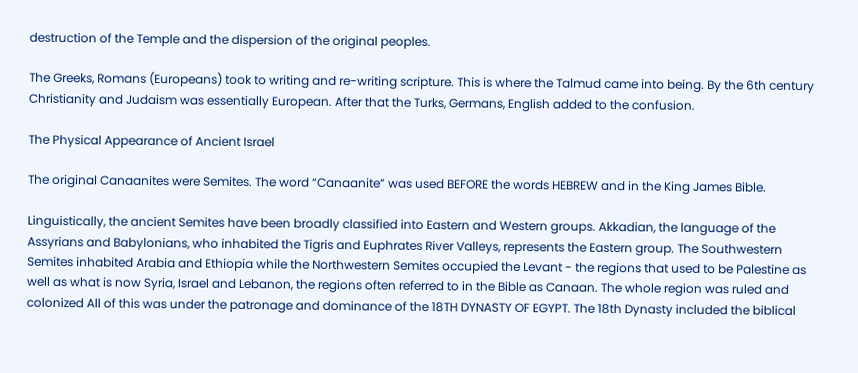destruction of the Temple and the dispersion of the original peoples.

The Greeks, Romans (Europeans) took to writing and re-writing scripture. This is where the Talmud came into being. By the 6th century Christianity and Judaism was essentially European. After that the Turks, Germans, English added to the confusion.

The Physical Appearance of Ancient Israel

The original Canaanites were Semites. The word “Canaanite” was used BEFORE the words HEBREW and in the King James Bible.

Linguistically, the ancient Semites have been broadly classified into Eastern and Western groups. Akkadian, the language of the Assyrians and Babylonians, who inhabited the Tigris and Euphrates River Valleys, represents the Eastern group. The Southwestern Semites inhabited Arabia and Ethiopia while the Northwestern Semites occupied the Levant - the regions that used to be Palestine as well as what is now Syria, Israel and Lebanon, the regions often referred to in the Bible as Canaan. The whole region was ruled and colonized All of this was under the patronage and dominance of the 18TH DYNASTY OF EGYPT. The 18th Dynasty included the biblical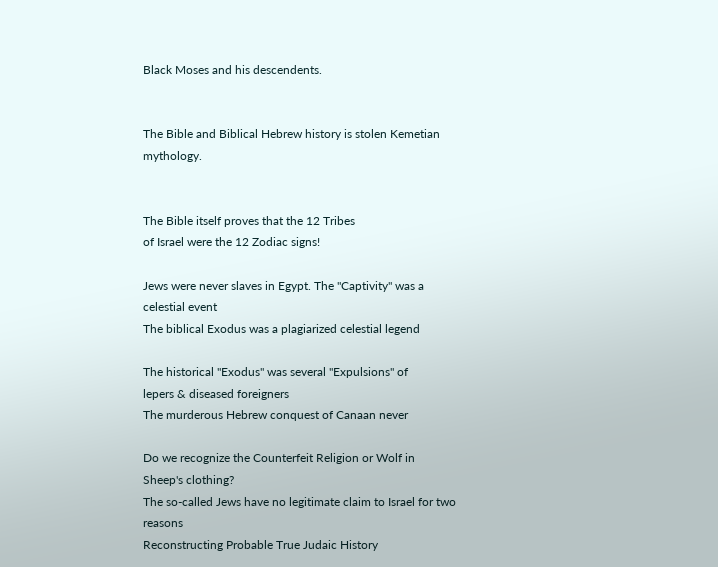Black Moses and his descendents.


The Bible and Biblical Hebrew history is stolen Kemetian mythology.


The Bible itself proves that the 12 Tribes
of Israel were the 12 Zodiac signs!

Jews were never slaves in Egypt. The "Captivity" was a celestial event
The biblical Exodus was a plagiarized celestial legend

The historical "Exodus" was several "Expulsions" of
lepers & diseased foreigners
The murderous Hebrew conquest of Canaan never

Do we recognize the Counterfeit Religion or Wolf in Sheep's clothing?
The so-called Jews have no legitimate claim to Israel for two reasons
Reconstructing Probable True Judaic History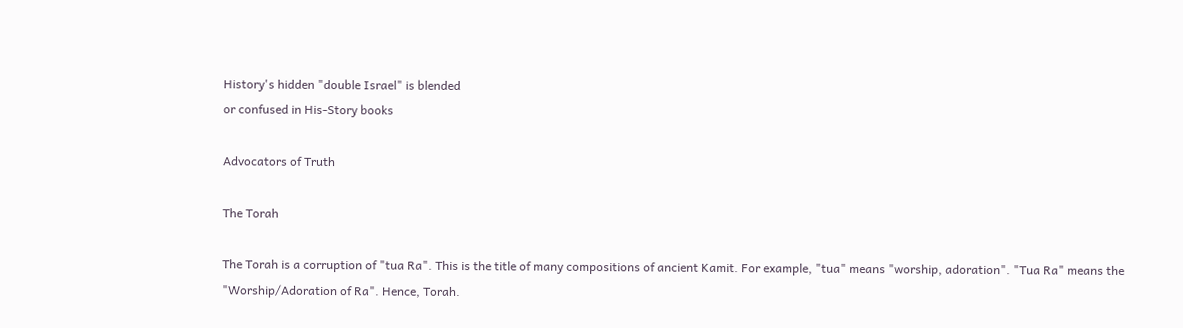History's hidden "double Israel" is blended
or confused in His-Story books

Advocators of Truth

The Torah

The Torah is a corruption of "tua Ra". This is the title of many compositions of ancient Kamit. For example, "tua" means "worship, adoration". "Tua Ra" means the "Worship/Adoration of Ra". Hence, Torah.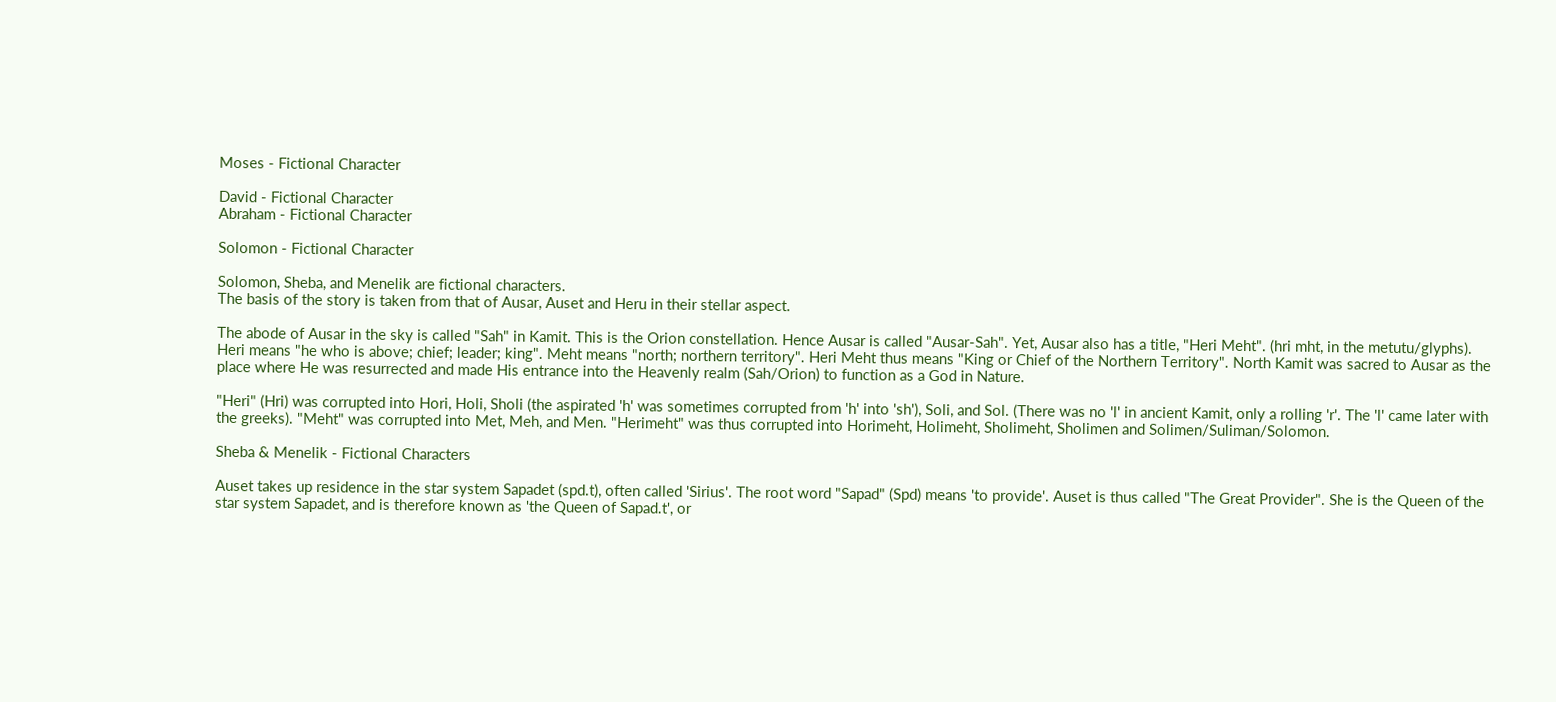Moses - Fictional Character

David - Fictional Character
Abraham - Fictional Character

Solomon - Fictional Character

Solomon, Sheba, and Menelik are fictional characters.
The basis of the story is taken from that of Ausar, Auset and Heru in their stellar aspect.

The abode of Ausar in the sky is called "Sah" in Kamit. This is the Orion constellation. Hence Ausar is called "Ausar-Sah". Yet, Ausar also has a title, "Heri Meht". (hri mht, in the metutu/glyphs). Heri means "he who is above; chief; leader; king". Meht means "north; northern territory". Heri Meht thus means "King or Chief of the Northern Territory". North Kamit was sacred to Ausar as the place where He was resurrected and made His entrance into the Heavenly realm (Sah/Orion) to function as a God in Nature.

"Heri" (Hri) was corrupted into Hori, Holi, Sholi (the aspirated 'h' was sometimes corrupted from 'h' into 'sh'), Soli, and Sol. (There was no 'l' in ancient Kamit, only a rolling 'r'. The 'l' came later with the greeks). "Meht" was corrupted into Met, Meh, and Men. "Herimeht" was thus corrupted into Horimeht, Holimeht, Sholimeht, Sholimen and Solimen/Suliman/Solomon.

Sheba & Menelik - Fictional Characters

Auset takes up residence in the star system Sapadet (spd.t), often called 'Sirius'. The root word "Sapad" (Spd) means 'to provide'. Auset is thus called "The Great Provider". She is the Queen of the star system Sapadet, and is therefore known as 'the Queen of Sapad.t', or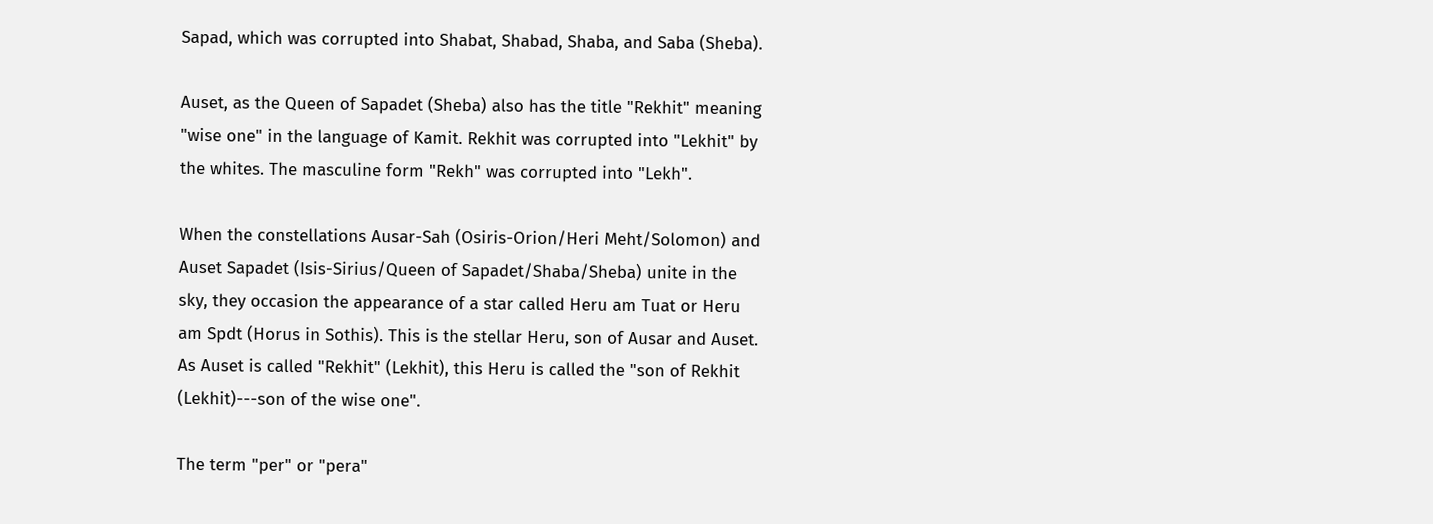Sapad, which was corrupted into Shabat, Shabad, Shaba, and Saba (Sheba).

Auset, as the Queen of Sapadet (Sheba) also has the title "Rekhit" meaning "wise one" in the language of Kamit. Rekhit was corrupted into "Lekhit" by the whites. The masculine form "Rekh" was corrupted into "Lekh".

When the constellations Ausar-Sah (Osiris-Orion/Heri Meht/Solomon) and Auset Sapadet (Isis-Sirius/Queen of Sapadet/Shaba/Sheba) unite in the sky, they occasion the appearance of a star called Heru am Tuat or Heru am Spdt (Horus in Sothis). This is the stellar Heru, son of Ausar and Auset. As Auset is called "Rekhit" (Lekhit), this Heru is called the "son of Rekhit (Lekhit)---son of the wise one".

The term "per" or "pera"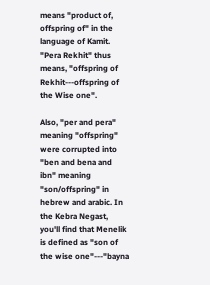means "product of, offspring of" in the
language of Kamit. "Pera Rekhit" thus means, "offspring of Rekhit---offspring of the Wise one".

Also, "per and pera" meaning "offspring" were corrupted into "ben and bena and ibn" meaning "son/offspring" in hebrew and arabic. In the Kebra Negast, you'll find that Menelik is defined as "son of the wise one"---"bayna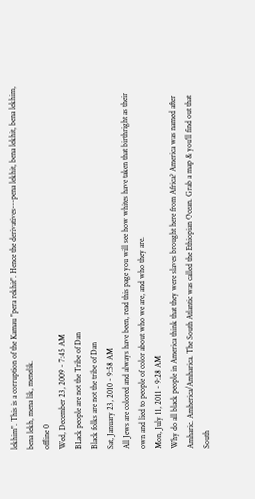lekhim". This is a corruption of the Kamau "pera rekhit". Hence the derivatives---pena lekhit, bena lekhit, bena lekhim, bena lekh, mena lik, menelik.
offline 0
Wed, December 23, 2009 - 7:45 AM
BLack people are not the Tribe of Dan
Black folks are not the tribe of Dan
Sat, January 23, 2010 - 9:58 AM
All Jews are colored and always have been, read this page you will see how whites have taken that birthright as their own and lied to people of color about who we are, and who they are.
Mon, July 11, 2011 - 9:28 AM
Why do all black people in America think that they were slaves brought here from Africa? America was named after Amharic. Amherica/Amharica. The South Atlantic was called the Ethiopian Ocean. Grab a map & you'll find out that South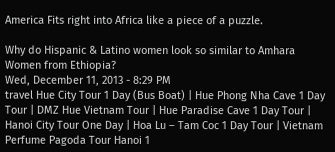America Fits right into Africa like a piece of a puzzle.

Why do Hispanic & Latino women look so similar to Amhara Women from Ethiopia?
Wed, December 11, 2013 - 8:29 PM
travel Hue City Tour 1 Day (Bus Boat) | Hue Phong Nha Cave 1 Day Tour | DMZ Hue Vietnam Tour | Hue Paradise Cave 1 Day Tour | Hanoi City Tour One Day | Hoa Lu – Tam Coc 1 Day Tour | Vietnam Perfume Pagoda Tour Hanoi 1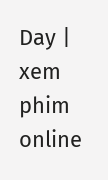Day | xem phim online